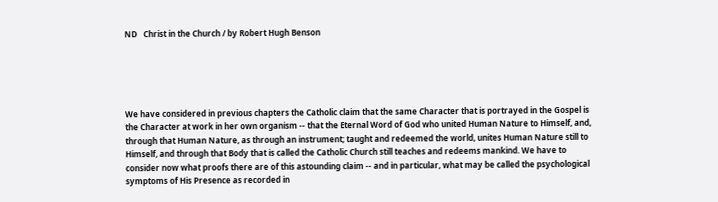ND   Christ in the Church / by Robert Hugh Benson





We have considered in previous chapters the Catholic claim that the same Character that is portrayed in the Gospel is the Character at work in her own organism -- that the Eternal Word of God who united Human Nature to Himself, and, through that Human Nature, as through an instrument; taught and redeemed the world, unites Human Nature still to Himself, and through that Body that is called the Catholic Church still teaches and redeems mankind. We have to consider now what proofs there are of this astounding claim -- and in particular, what may be called the psychological symptoms of His Presence as recorded in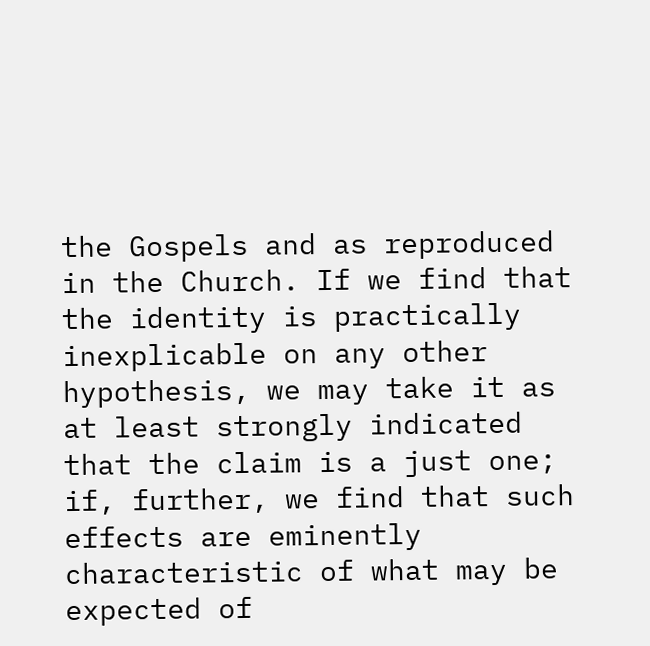the Gospels and as reproduced in the Church. If we find that the identity is practically inexplicable on any other hypothesis, we may take it as at least strongly indicated that the claim is a just one; if, further, we find that such effects are eminently characteristic of what may be expected of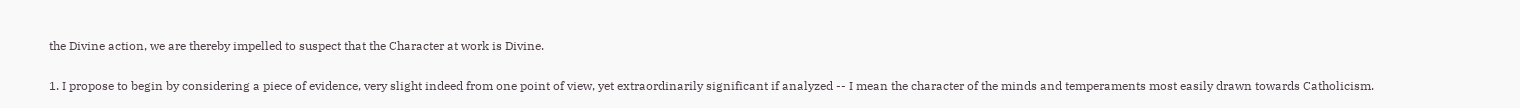the Divine action, we are thereby impelled to suspect that the Character at work is Divine.

1. I propose to begin by considering a piece of evidence, very slight indeed from one point of view, yet extraordinarily significant if analyzed -- I mean the character of the minds and temperaments most easily drawn towards Catholicism.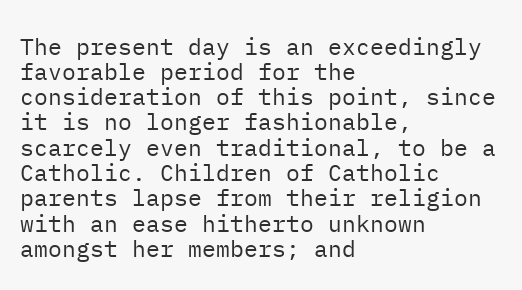The present day is an exceedingly favorable period for the consideration of this point, since it is no longer fashionable, scarcely even traditional, to be a Catholic. Children of Catholic parents lapse from their religion with an ease hitherto unknown amongst her members; and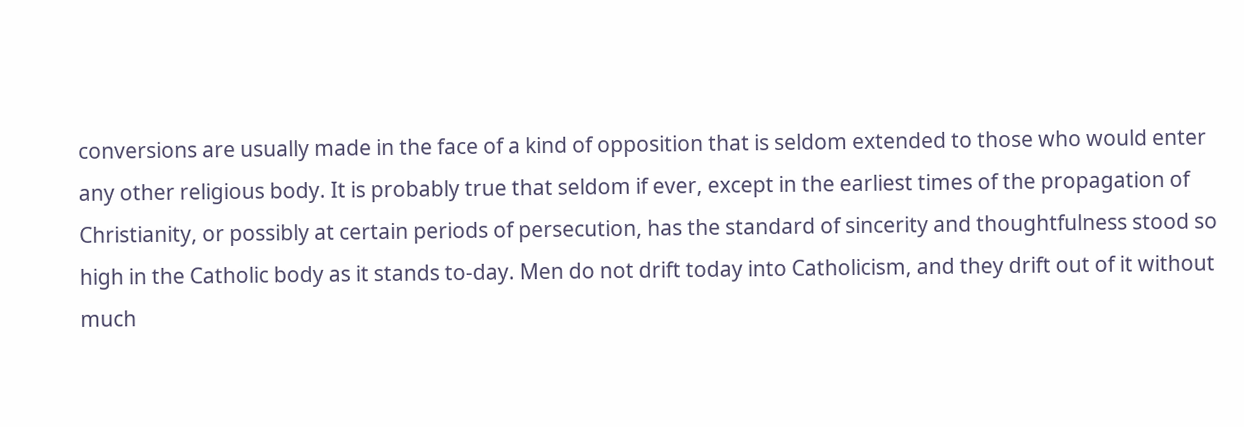conversions are usually made in the face of a kind of opposition that is seldom extended to those who would enter any other religious body. It is probably true that seldom if ever, except in the earliest times of the propagation of Christianity, or possibly at certain periods of persecution, has the standard of sincerity and thoughtfulness stood so high in the Catholic body as it stands to-day. Men do not drift today into Catholicism, and they drift out of it without much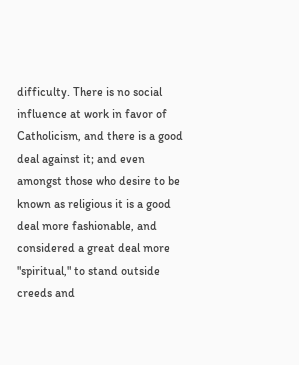difficulty. There is no social influence at work in favor of Catholicism, and there is a good deal against it; and even amongst those who desire to be known as religious it is a good deal more fashionable, and considered a great deal more "spiritual," to stand outside creeds and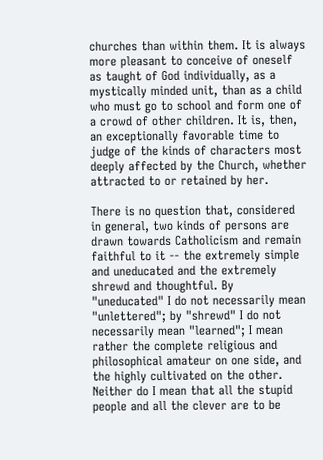churches than within them. It is always more pleasant to conceive of oneself as taught of God individually, as a mystically minded unit, than as a child who must go to school and form one of a crowd of other children. It is, then, an exceptionally favorable time to judge of the kinds of characters most deeply affected by the Church, whether attracted to or retained by her.

There is no question that, considered in general, two kinds of persons are drawn towards Catholicism and remain faithful to it -- the extremely simple and uneducated and the extremely shrewd and thoughtful. By "uneducated" I do not necessarily mean "unlettered"; by "shrewd" I do not necessarily mean "learned"; I mean rather the complete religious and philosophical amateur on one side, and the highly cultivated on the other. Neither do I mean that all the stupid people and all the clever are to be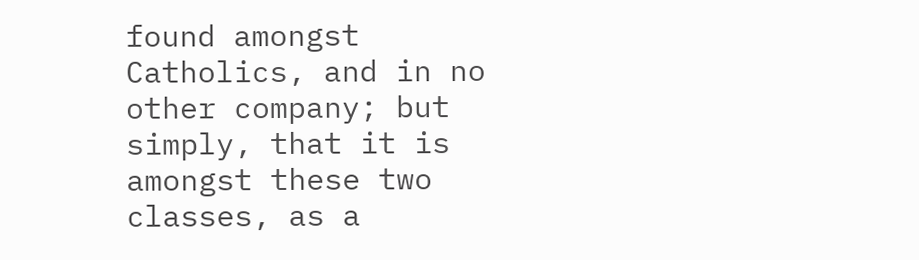found amongst Catholics, and in no other company; but simply, that it is amongst these two classes, as a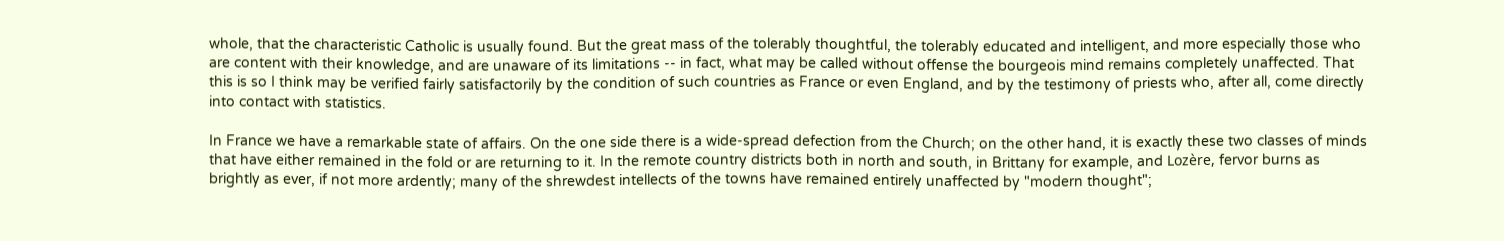whole, that the characteristic Catholic is usually found. But the great mass of the tolerably thoughtful, the tolerably educated and intelligent, and more especially those who are content with their knowledge, and are unaware of its limitations -- in fact, what may be called without offense the bourgeois mind remains completely unaffected. That this is so I think may be verified fairly satisfactorily by the condition of such countries as France or even England, and by the testimony of priests who, after all, come directly into contact with statistics.

In France we have a remarkable state of affairs. On the one side there is a wide-spread defection from the Church; on the other hand, it is exactly these two classes of minds that have either remained in the fold or are returning to it. In the remote country districts both in north and south, in Brittany for example, and Lozère, fervor burns as brightly as ever, if not more ardently; many of the shrewdest intellects of the towns have remained entirely unaffected by "modern thought";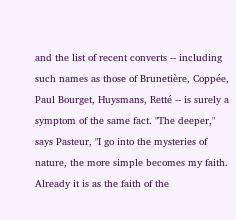and the list of recent converts -- including such names as those of Brunetière, Coppée, Paul Bourget, Huysmans, Retté -- is surely a symptom of the same fact. "The deeper," says Pasteur, "I go into the mysteries of nature, the more simple becomes my faith. Already it is as the faith of the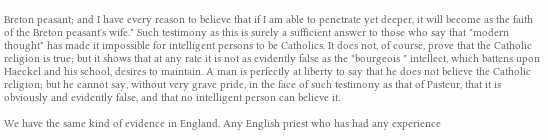Breton peasant; and I have every reason to believe that if I am able to penetrate yet deeper, it will become as the faith of the Breton peasant's wife." Such testimony as this is surely a sufficient answer to those who say that "modern thought" has made it impossible for intelligent persons to be Catholics. It does not, of course, prove that the Catholic religion is true; but it shows that at any rate it is not as evidently false as the "bourgeois " intellect, which battens upon Haeckel and his school, desires to maintain. A man is perfectly at liberty to say that he does not believe the Catholic religion; but he cannot say, without very grave pride, in the face of such testimony as that of Pasteur, that it is obviously and evidently false, and that no intelligent person can believe it.

We have the same kind of evidence in England. Any English priest who has had any experience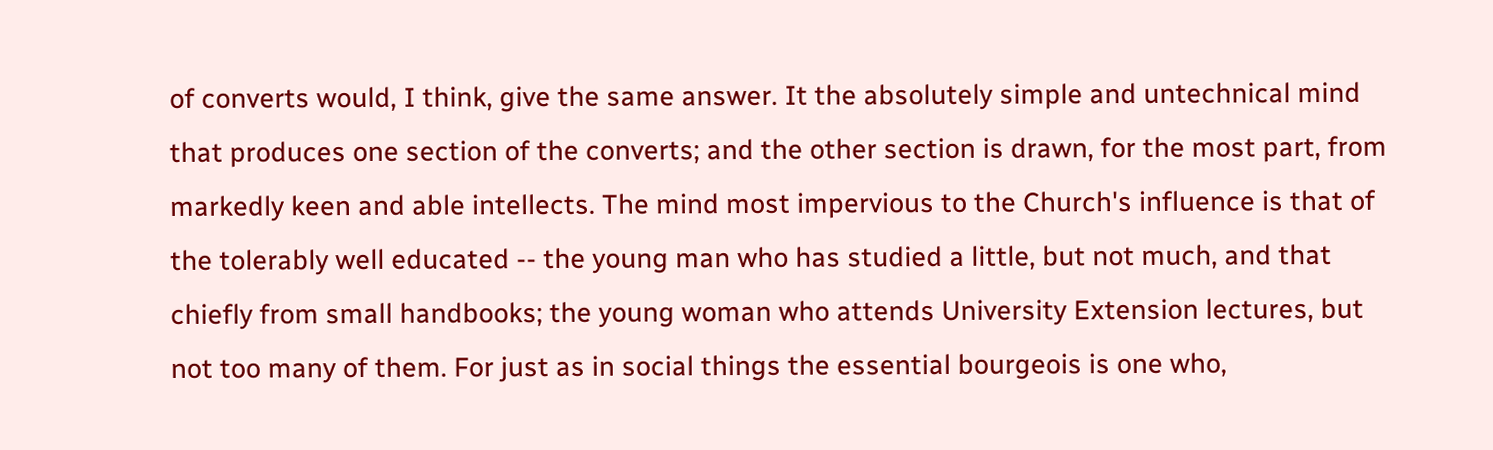of converts would, I think, give the same answer. It the absolutely simple and untechnical mind that produces one section of the converts; and the other section is drawn, for the most part, from markedly keen and able intellects. The mind most impervious to the Church's influence is that of the tolerably well educated -- the young man who has studied a little, but not much, and that chiefly from small handbooks; the young woman who attends University Extension lectures, but not too many of them. For just as in social things the essential bourgeois is one who,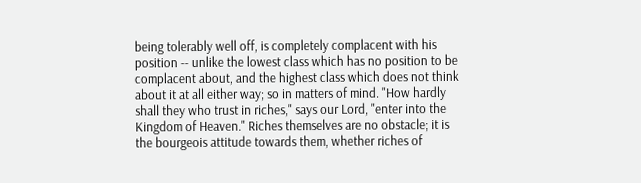being tolerably well off, is completely complacent with his position -- unlike the lowest class which has no position to be complacent about, and the highest class which does not think about it at all either way; so in matters of mind. "How hardly shall they who trust in riches," says our Lord, "enter into the Kingdom of Heaven." Riches themselves are no obstacle; it is the bourgeois attitude towards them, whether riches of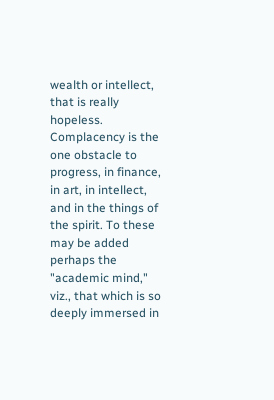wealth or intellect, that is really hopeless. Complacency is the one obstacle to progress, in finance, in art, in intellect, and in the things of the spirit. To these may be added perhaps the "academic mind," viz., that which is so deeply immersed in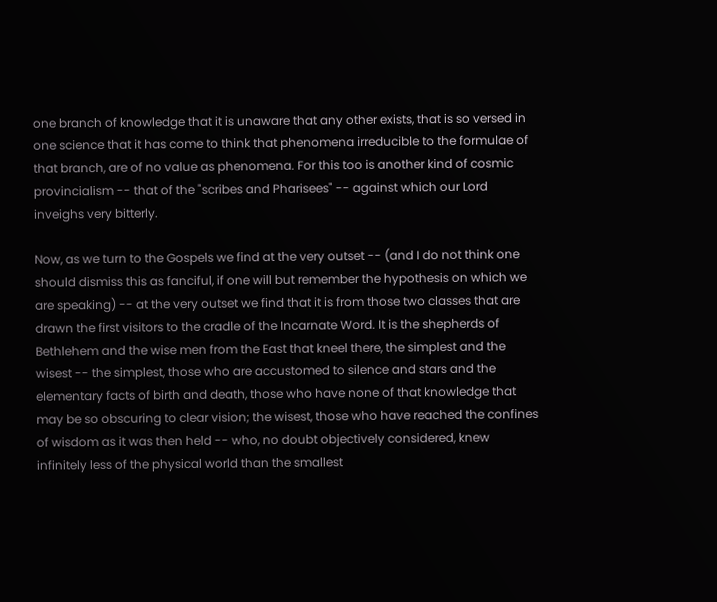one branch of knowledge that it is unaware that any other exists, that is so versed in one science that it has come to think that phenomena irreducible to the formulae of that branch, are of no value as phenomena. For this too is another kind of cosmic provincialism -- that of the "scribes and Pharisees" -- against which our Lord inveighs very bitterly.

Now, as we turn to the Gospels we find at the very outset -- (and I do not think one should dismiss this as fanciful, if one will but remember the hypothesis on which we are speaking) -- at the very outset we find that it is from those two classes that are drawn the first visitors to the cradle of the Incarnate Word. It is the shepherds of Bethlehem and the wise men from the East that kneel there, the simplest and the wisest -- the simplest, those who are accustomed to silence and stars and the elementary facts of birth and death, those who have none of that knowledge that may be so obscuring to clear vision; the wisest, those who have reached the confines of wisdom as it was then held -- who, no doubt objectively considered, knew infinitely less of the physical world than the smallest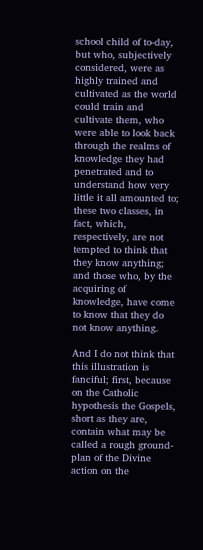school child of to-day, but who, subjectively considered, were as highly trained and cultivated as the world could train and cultivate them, who were able to look back through the realms of knowledge they had penetrated and to understand how very little it all amounted to; these two classes, in fact, which, respectively, are not tempted to think that they know anything; and those who, by the acquiring of knowledge, have come to know that they do not know anything.

And I do not think that this illustration is fanciful; first, because on the Catholic hypothesis the Gospels, short as they are, contain what may be called a rough ground-plan of the Divine action on the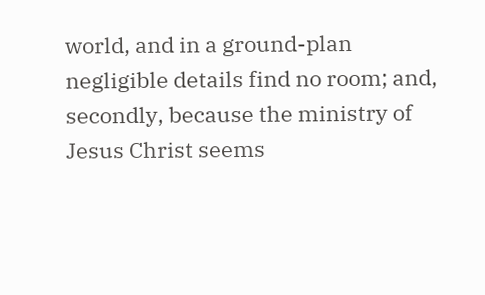world, and in a ground-plan negligible details find no room; and, secondly, because the ministry of Jesus Christ seems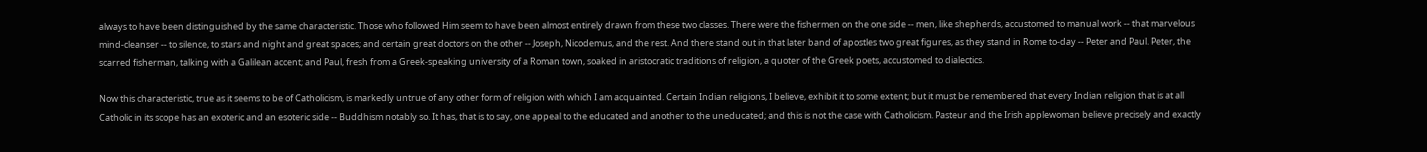always to have been distinguished by the same characteristic. Those who followed Him seem to have been almost entirely drawn from these two classes. There were the fishermen on the one side -- men, like shepherds, accustomed to manual work -- that marvelous mind-cleanser -- to silence, to stars and night and great spaces; and certain great doctors on the other -- Joseph, Nicodemus, and the rest. And there stand out in that later band of apostles two great figures, as they stand in Rome to-day -- Peter and Paul. Peter, the scarred fisherman, talking with a Galilean accent; and Paul, fresh from a Greek-speaking university of a Roman town, soaked in aristocratic traditions of religion, a quoter of the Greek poets, accustomed to dialectics.

Now this characteristic, true as it seems to be of Catholicism, is markedly untrue of any other form of religion with which I am acquainted. Certain Indian religions, I believe, exhibit it to some extent; but it must be remembered that every Indian religion that is at all Catholic in its scope has an exoteric and an esoteric side -- Buddhism notably so. It has, that is to say, one appeal to the educated and another to the uneducated; and this is not the case with Catholicism. Pasteur and the Irish applewoman believe precisely and exactly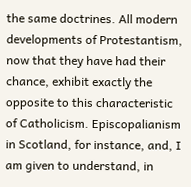the same doctrines. All modern developments of Protestantism, now that they have had their chance, exhibit exactly the opposite to this characteristic of Catholicism. Episcopalianism in Scotland, for instance, and, I am given to understand, in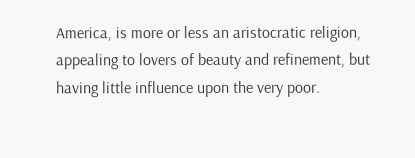America, is more or less an aristocratic religion, appealing to lovers of beauty and refinement, but having little influence upon the very poor.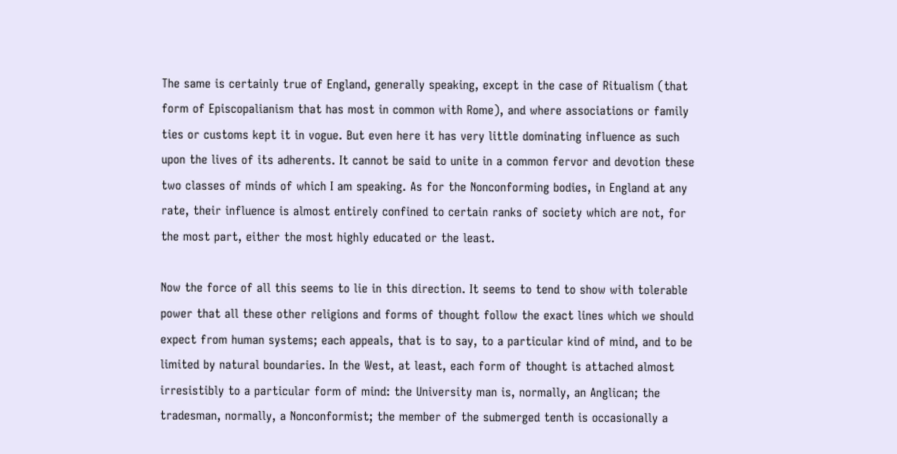The same is certainly true of England, generally speaking, except in the case of Ritualism (that form of Episcopalianism that has most in common with Rome), and where associations or family ties or customs kept it in vogue. But even here it has very little dominating influence as such upon the lives of its adherents. It cannot be said to unite in a common fervor and devotion these two classes of minds of which I am speaking. As for the Nonconforming bodies, in England at any rate, their influence is almost entirely confined to certain ranks of society which are not, for the most part, either the most highly educated or the least.

Now the force of all this seems to lie in this direction. It seems to tend to show with tolerable power that all these other religions and forms of thought follow the exact lines which we should expect from human systems; each appeals, that is to say, to a particular kind of mind, and to be limited by natural boundaries. In the West, at least, each form of thought is attached almost irresistibly to a particular form of mind: the University man is, normally, an Anglican; the tradesman, normally, a Nonconformist; the member of the submerged tenth is occasionally a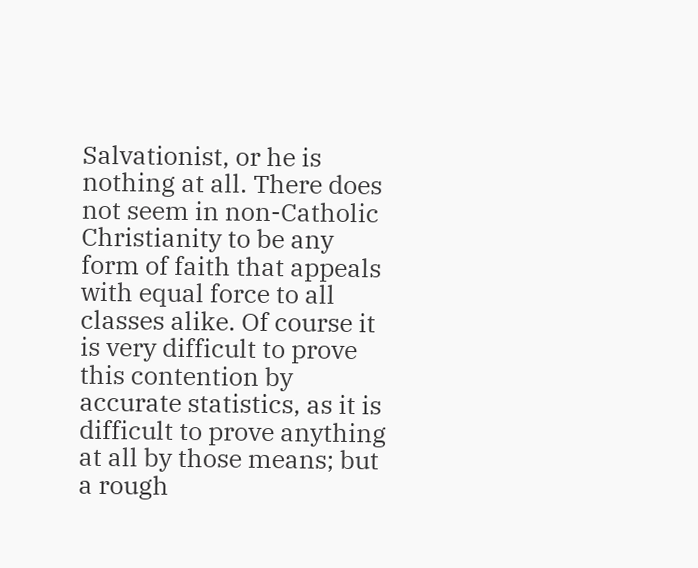Salvationist, or he is nothing at all. There does not seem in non-Catholic Christianity to be any form of faith that appeals with equal force to all classes alike. Of course it is very difficult to prove this contention by accurate statistics, as it is difficult to prove anything at all by those means; but a rough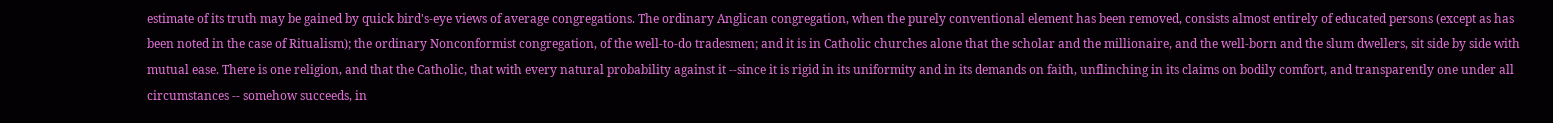estimate of its truth may be gained by quick bird's-eye views of average congregations. The ordinary Anglican congregation, when the purely conventional element has been removed, consists almost entirely of educated persons (except as has been noted in the case of Ritualism); the ordinary Nonconformist congregation, of the well-to-do tradesmen; and it is in Catholic churches alone that the scholar and the millionaire, and the well-born and the slum dwellers, sit side by side with mutual ease. There is one religion, and that the Catholic, that with every natural probability against it --since it is rigid in its uniformity and in its demands on faith, unflinching in its claims on bodily comfort, and transparently one under all circumstances -- somehow succeeds, in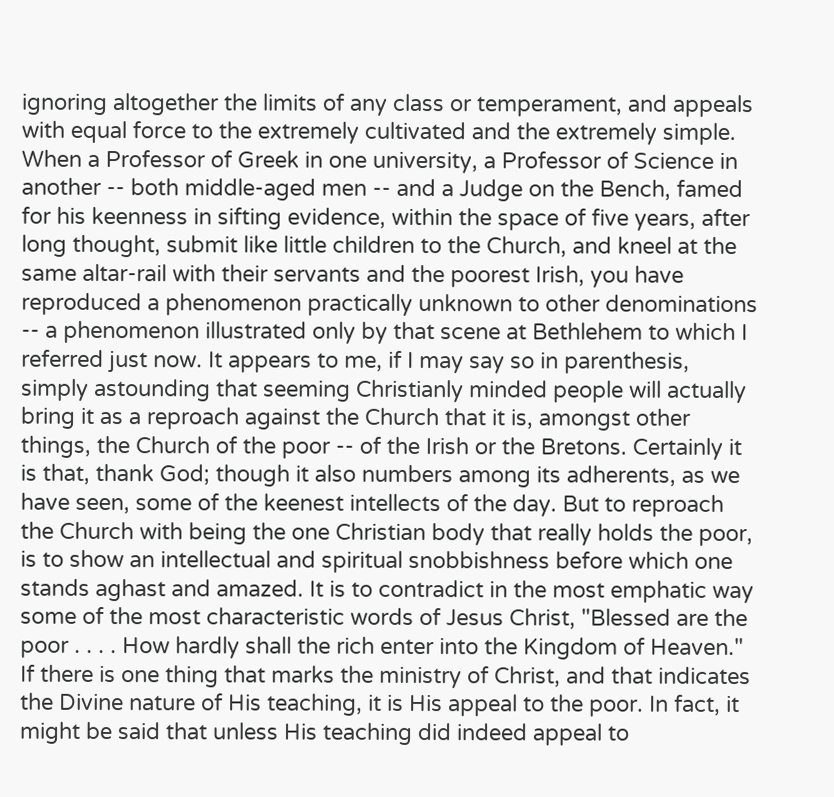ignoring altogether the limits of any class or temperament, and appeals with equal force to the extremely cultivated and the extremely simple. When a Professor of Greek in one university, a Professor of Science in another -- both middle-aged men -- and a Judge on the Bench, famed for his keenness in sifting evidence, within the space of five years, after long thought, submit like little children to the Church, and kneel at the same altar-rail with their servants and the poorest Irish, you have reproduced a phenomenon practically unknown to other denominations -- a phenomenon illustrated only by that scene at Bethlehem to which I referred just now. It appears to me, if I may say so in parenthesis, simply astounding that seeming Christianly minded people will actually bring it as a reproach against the Church that it is, amongst other things, the Church of the poor -- of the Irish or the Bretons. Certainly it is that, thank God; though it also numbers among its adherents, as we have seen, some of the keenest intellects of the day. But to reproach the Church with being the one Christian body that really holds the poor, is to show an intellectual and spiritual snobbishness before which one stands aghast and amazed. It is to contradict in the most emphatic way some of the most characteristic words of Jesus Christ, "Blessed are the poor . . . . How hardly shall the rich enter into the Kingdom of Heaven." If there is one thing that marks the ministry of Christ, and that indicates the Divine nature of His teaching, it is His appeal to the poor. In fact, it might be said that unless His teaching did indeed appeal to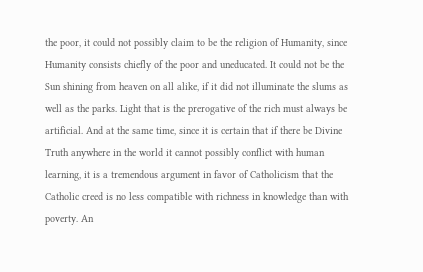the poor, it could not possibly claim to be the religion of Humanity, since Humanity consists chiefly of the poor and uneducated. It could not be the Sun shining from heaven on all alike, if it did not illuminate the slums as well as the parks. Light that is the prerogative of the rich must always be artificial. And at the same time, since it is certain that if there be Divine Truth anywhere in the world it cannot possibly conflict with human learning, it is a tremendous argument in favor of Catholicism that the Catholic creed is no less compatible with richness in knowledge than with poverty. An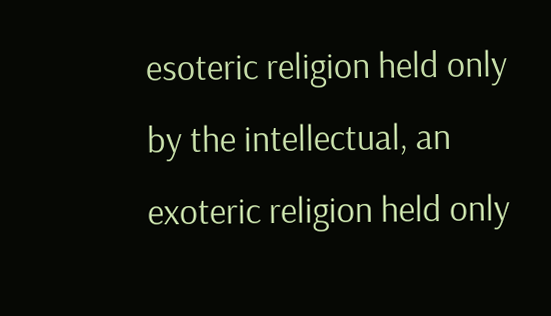esoteric religion held only by the intellectual, an exoteric religion held only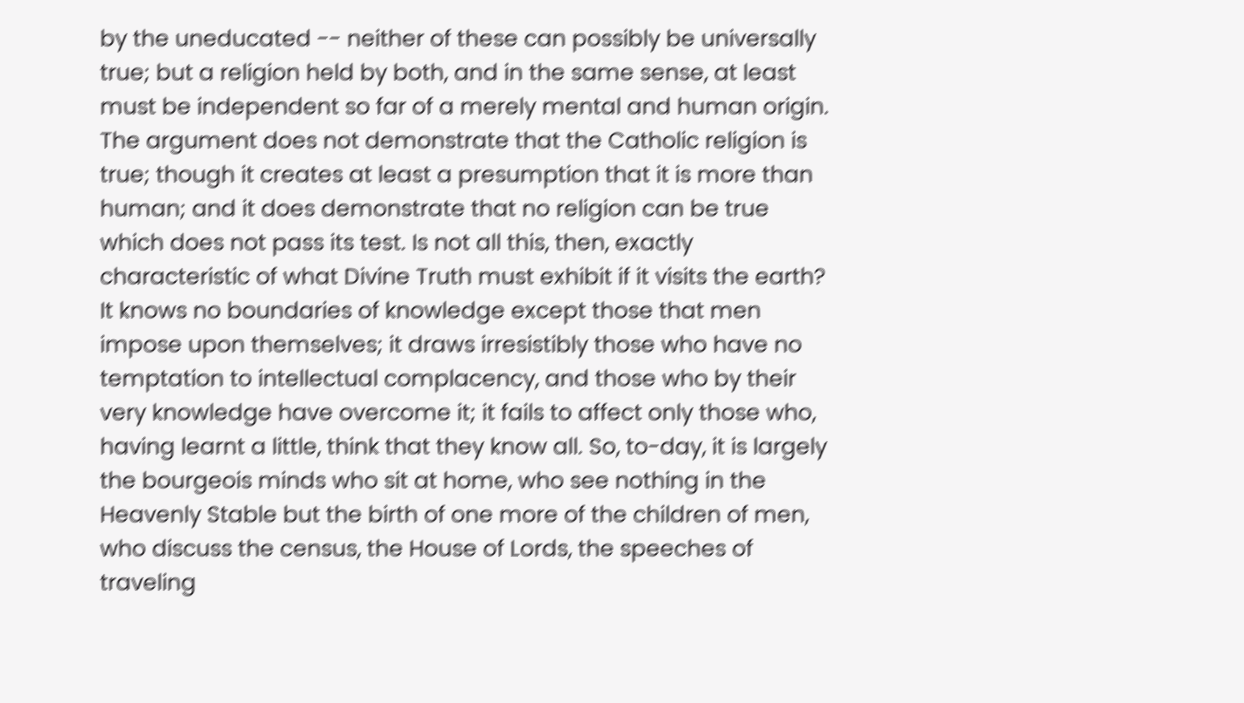by the uneducated -- neither of these can possibly be universally true; but a religion held by both, and in the same sense, at least must be independent so far of a merely mental and human origin. The argument does not demonstrate that the Catholic religion is true; though it creates at least a presumption that it is more than human; and it does demonstrate that no religion can be true which does not pass its test. Is not all this, then, exactly characteristic of what Divine Truth must exhibit if it visits the earth? It knows no boundaries of knowledge except those that men impose upon themselves; it draws irresistibly those who have no temptation to intellectual complacency, and those who by their very knowledge have overcome it; it fails to affect only those who, having learnt a little, think that they know all. So, to-day, it is largely the bourgeois minds who sit at home, who see nothing in the Heavenly Stable but the birth of one more of the children of men, who discuss the census, the House of Lords, the speeches of traveling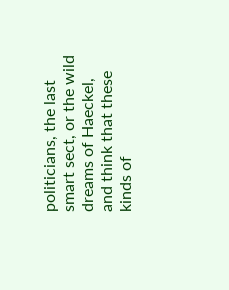politicians, the last smart sect, or the wild dreams of Haeckel, and think that these kinds of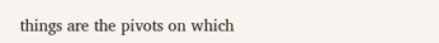things are the pivots on which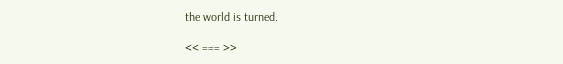the world is turned.

<< === >>